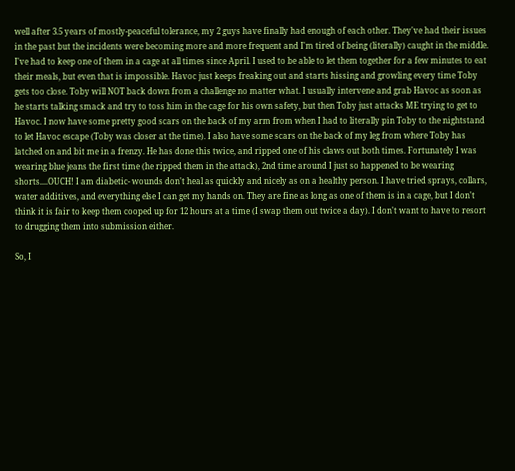well after 3.5 years of mostly-peaceful tolerance, my 2 guys have finally had enough of each other. They've had their issues in the past but the incidents were becoming more and more frequent and I'm tired of being (literally) caught in the middle. I've had to keep one of them in a cage at all times since April. I used to be able to let them together for a few minutes to eat their meals, but even that is impossible. Havoc just keeps freaking out and starts hissing and growling every time Toby gets too close. Toby will NOT back down from a challenge no matter what. I usually intervene and grab Havoc as soon as he starts talking smack and try to toss him in the cage for his own safety, but then Toby just attacks ME trying to get to Havoc. I now have some pretty good scars on the back of my arm from when I had to literally pin Toby to the nightstand to let Havoc escape (Toby was closer at the time). I also have some scars on the back of my leg from where Toby has latched on and bit me in a frenzy. He has done this twice, and ripped one of his claws out both times. Fortunately I was wearing blue jeans the first time (he ripped them in the attack), 2nd time around I just so happened to be wearing shorts....OUCH! I am diabetic- wounds don't heal as quickly and nicely as on a healthy person. I have tried sprays, collars, water additives, and everything else I can get my hands on. They are fine as long as one of them is in a cage, but I don't think it is fair to keep them cooped up for 12 hours at a time (I swap them out twice a day). I don't want to have to resort to drugging them into submission either.

So, I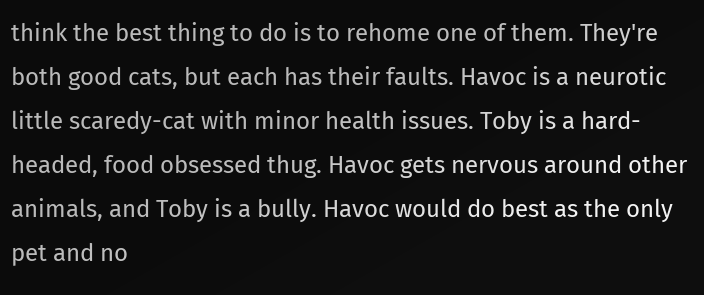think the best thing to do is to rehome one of them. They're both good cats, but each has their faults. Havoc is a neurotic little scaredy-cat with minor health issues. Toby is a hard-headed, food obsessed thug. Havoc gets nervous around other animals, and Toby is a bully. Havoc would do best as the only pet and no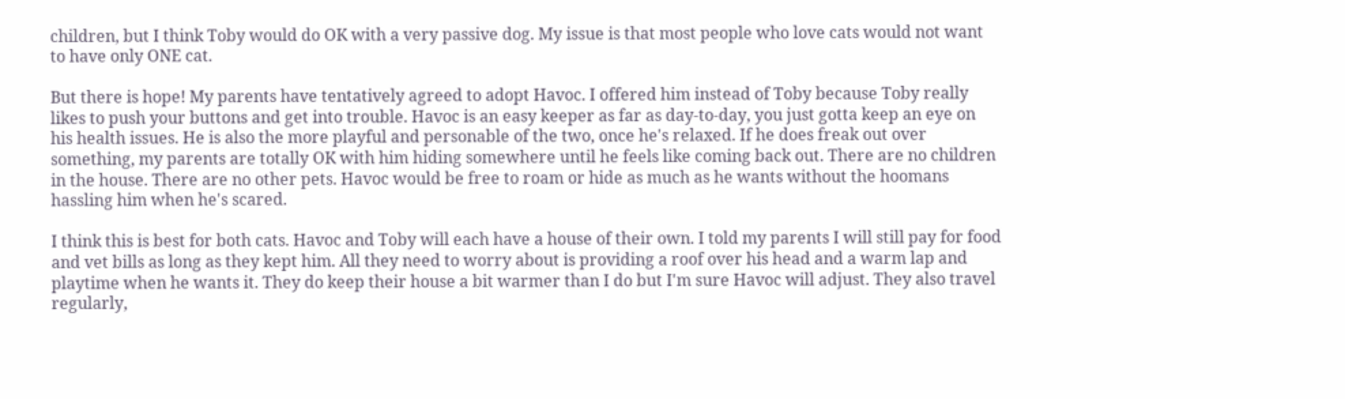children, but I think Toby would do OK with a very passive dog. My issue is that most people who love cats would not want to have only ONE cat.

But there is hope! My parents have tentatively agreed to adopt Havoc. I offered him instead of Toby because Toby really likes to push your buttons and get into trouble. Havoc is an easy keeper as far as day-to-day, you just gotta keep an eye on his health issues. He is also the more playful and personable of the two, once he's relaxed. If he does freak out over something, my parents are totally OK with him hiding somewhere until he feels like coming back out. There are no children in the house. There are no other pets. Havoc would be free to roam or hide as much as he wants without the hoomans hassling him when he's scared.

I think this is best for both cats. Havoc and Toby will each have a house of their own. I told my parents I will still pay for food and vet bills as long as they kept him. All they need to worry about is providing a roof over his head and a warm lap and playtime when he wants it. They do keep their house a bit warmer than I do but I'm sure Havoc will adjust. They also travel regularly,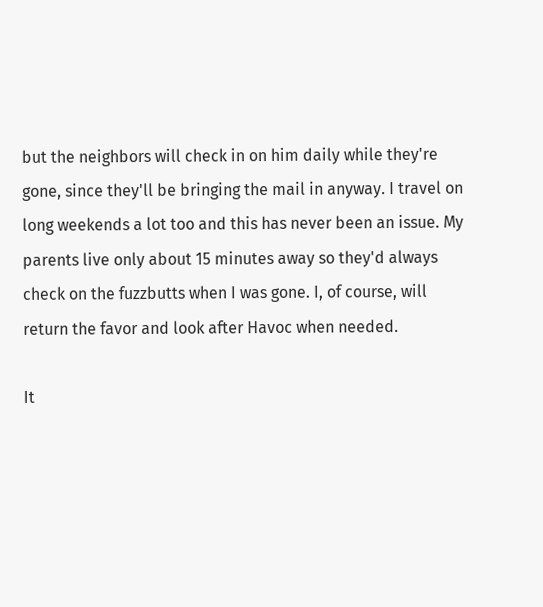but the neighbors will check in on him daily while they're gone, since they'll be bringing the mail in anyway. I travel on long weekends a lot too and this has never been an issue. My parents live only about 15 minutes away so they'd always check on the fuzzbutts when I was gone. I, of course, will return the favor and look after Havoc when needed.

It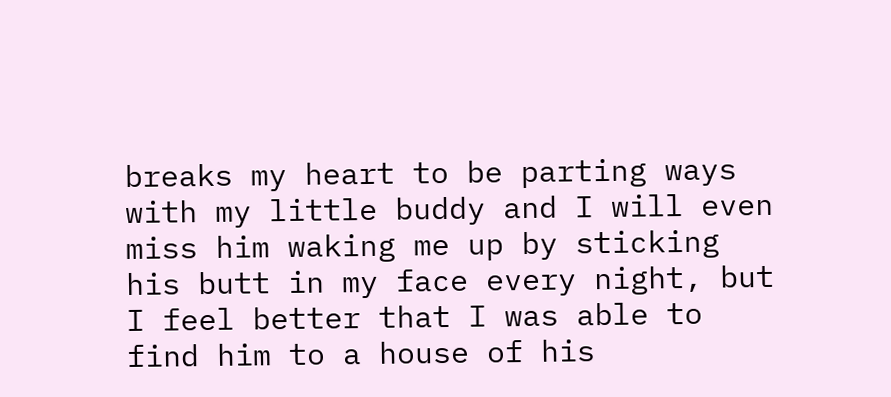breaks my heart to be parting ways with my little buddy and I will even miss him waking me up by sticking his butt in my face every night, but I feel better that I was able to find him to a house of his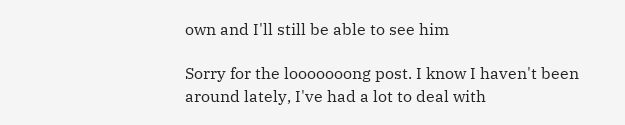own and I'll still be able to see him

Sorry for the looooooong post. I know I haven't been around lately, I've had a lot to deal with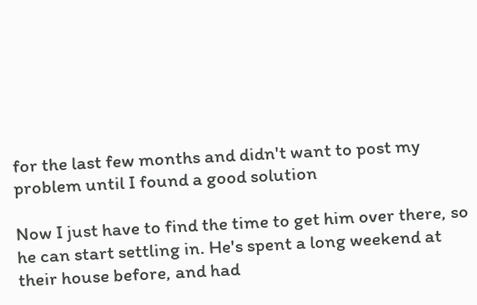for the last few months and didn't want to post my problem until I found a good solution

Now I just have to find the time to get him over there, so he can start settling in. He's spent a long weekend at their house before, and had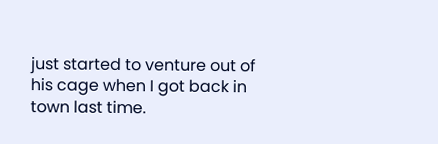just started to venture out of his cage when I got back in town last time.